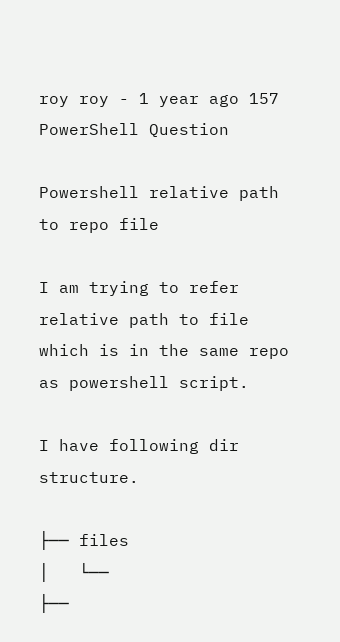roy roy - 1 year ago 157
PowerShell Question

Powershell relative path to repo file

I am trying to refer relative path to file which is in the same repo as powershell script.

I have following dir structure.

├── files
│   └──
├──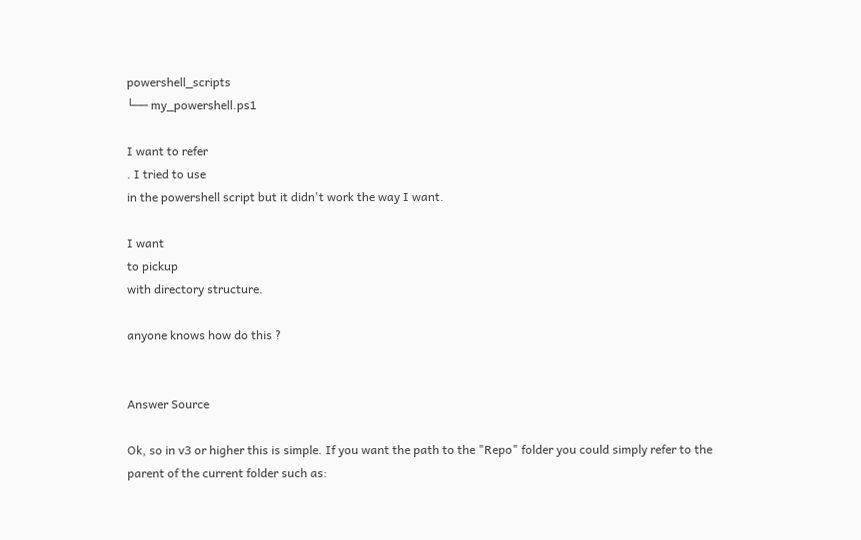powershell_scripts
└── my_powershell.ps1

I want to refer
. I tried to use
in the powershell script but it didn't work the way I want.

I want
to pickup
with directory structure.

anyone knows how do this ?


Answer Source

Ok, so in v3 or higher this is simple. If you want the path to the "Repo" folder you could simply refer to the parent of the current folder such as: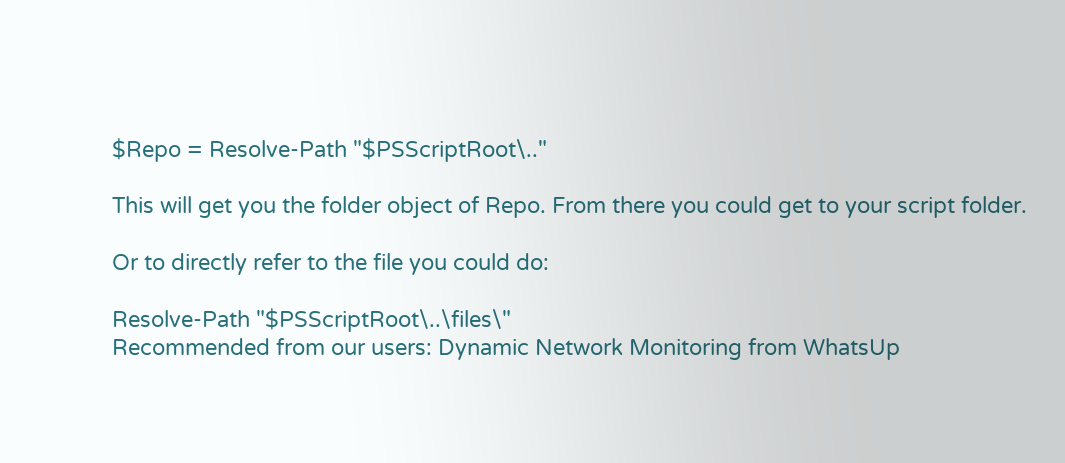$Repo = Resolve-Path "$PSScriptRoot\.."

This will get you the folder object of Repo. From there you could get to your script folder.

Or to directly refer to the file you could do:

Resolve-Path "$PSScriptRoot\..\files\"
Recommended from our users: Dynamic Network Monitoring from WhatsUp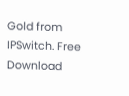Gold from IPSwitch. Free Download